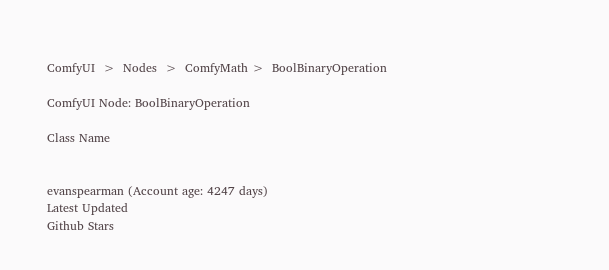ComfyUI  >  Nodes  >  ComfyMath >  BoolBinaryOperation

ComfyUI Node: BoolBinaryOperation

Class Name


evanspearman (Account age: 4247 days)
Latest Updated
Github Stars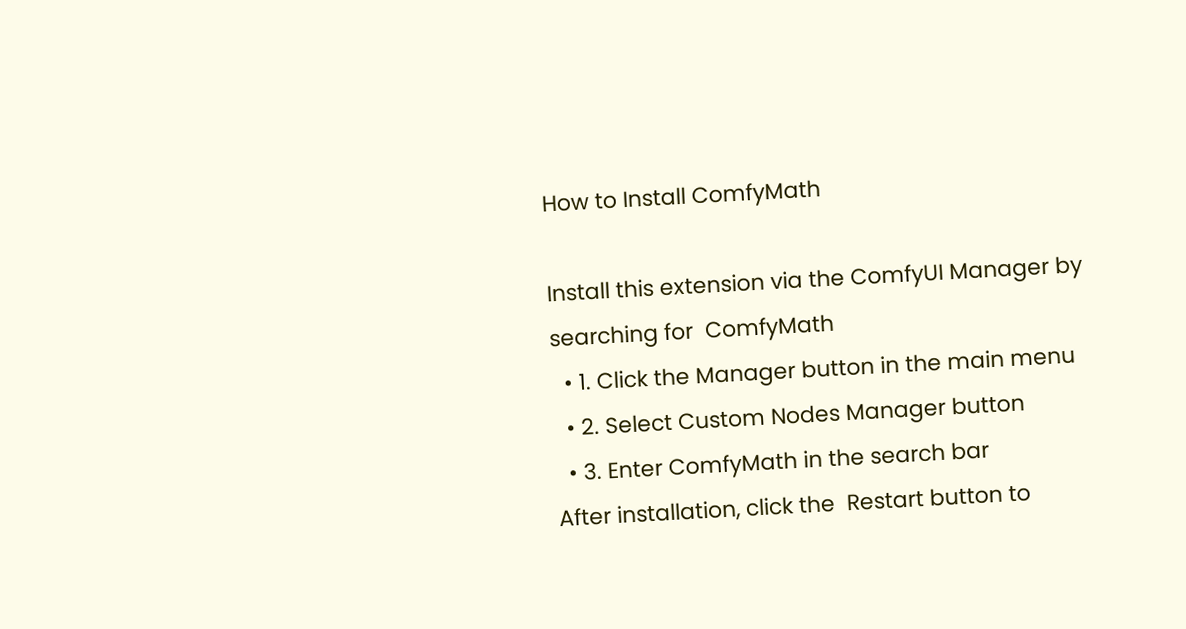How to Install ComfyMath

Install this extension via the ComfyUI Manager by searching for  ComfyMath
  • 1. Click the Manager button in the main menu
  • 2. Select Custom Nodes Manager button
  • 3. Enter ComfyMath in the search bar
After installation, click the  Restart button to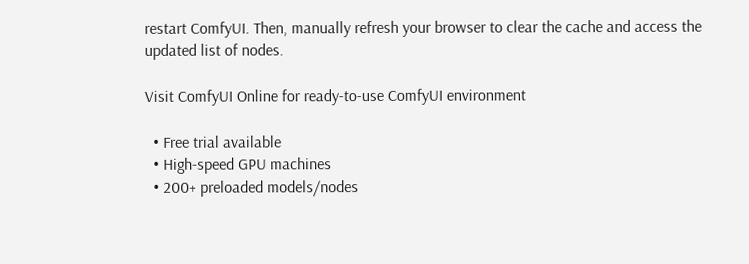restart ComfyUI. Then, manually refresh your browser to clear the cache and access the updated list of nodes.

Visit ComfyUI Online for ready-to-use ComfyUI environment

  • Free trial available
  • High-speed GPU machines
  • 200+ preloaded models/nodes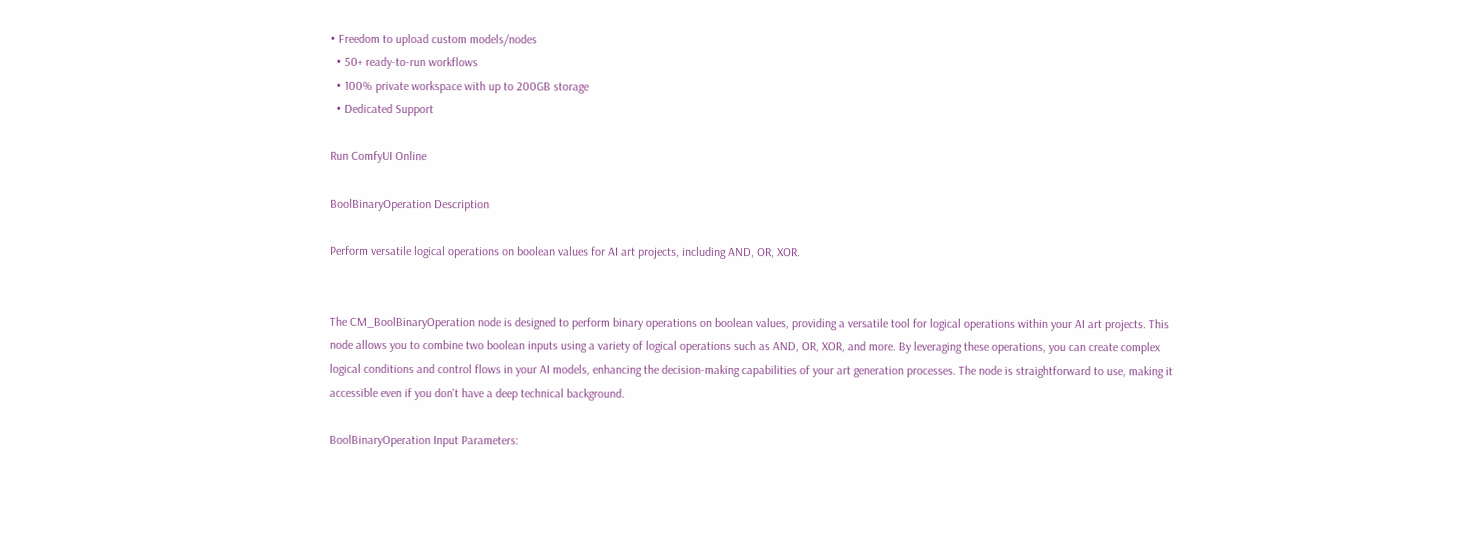• Freedom to upload custom models/nodes
  • 50+ ready-to-run workflows
  • 100% private workspace with up to 200GB storage
  • Dedicated Support

Run ComfyUI Online

BoolBinaryOperation Description

Perform versatile logical operations on boolean values for AI art projects, including AND, OR, XOR.


The CM_BoolBinaryOperation node is designed to perform binary operations on boolean values, providing a versatile tool for logical operations within your AI art projects. This node allows you to combine two boolean inputs using a variety of logical operations such as AND, OR, XOR, and more. By leveraging these operations, you can create complex logical conditions and control flows in your AI models, enhancing the decision-making capabilities of your art generation processes. The node is straightforward to use, making it accessible even if you don't have a deep technical background.

BoolBinaryOperation Input Parameters: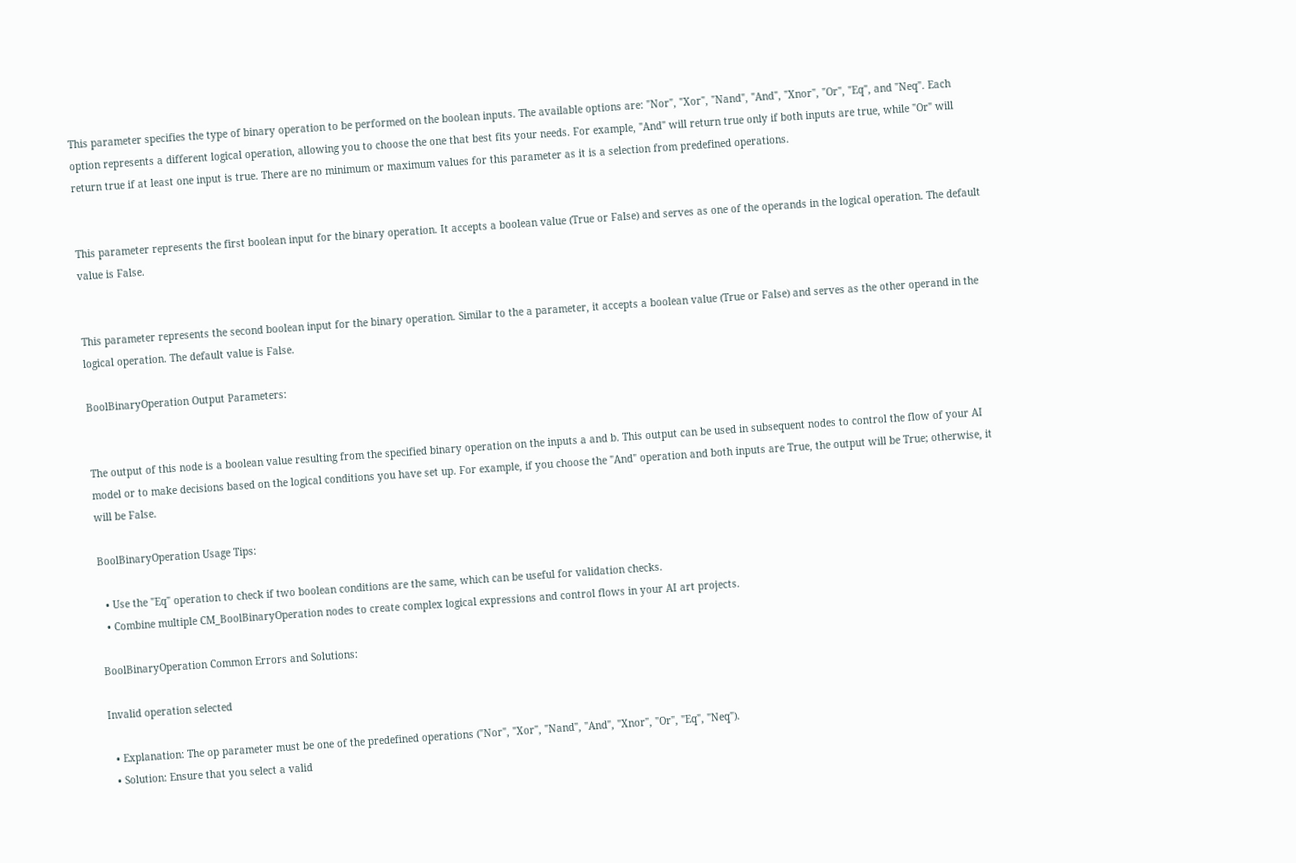This parameter specifies the type of binary operation to be performed on the boolean inputs. The available options are: "Nor", "Xor", "Nand", "And", "Xnor", "Or", "Eq", and "Neq". Each option represents a different logical operation, allowing you to choose the one that best fits your needs. For example, "And" will return true only if both inputs are true, while "Or" will return true if at least one input is true. There are no minimum or maximum values for this parameter as it is a selection from predefined operations.


This parameter represents the first boolean input for the binary operation. It accepts a boolean value (True or False) and serves as one of the operands in the logical operation. The default value is False.


This parameter represents the second boolean input for the binary operation. Similar to the a parameter, it accepts a boolean value (True or False) and serves as the other operand in the logical operation. The default value is False.

BoolBinaryOperation Output Parameters:


The output of this node is a boolean value resulting from the specified binary operation on the inputs a and b. This output can be used in subsequent nodes to control the flow of your AI model or to make decisions based on the logical conditions you have set up. For example, if you choose the "And" operation and both inputs are True, the output will be True; otherwise, it will be False.

BoolBinaryOperation Usage Tips:

  • Use the "Eq" operation to check if two boolean conditions are the same, which can be useful for validation checks.
  • Combine multiple CM_BoolBinaryOperation nodes to create complex logical expressions and control flows in your AI art projects.

BoolBinaryOperation Common Errors and Solutions:

Invalid operation selected

  • Explanation: The op parameter must be one of the predefined operations ("Nor", "Xor", "Nand", "And", "Xnor", "Or", "Eq", "Neq").
  • Solution: Ensure that you select a valid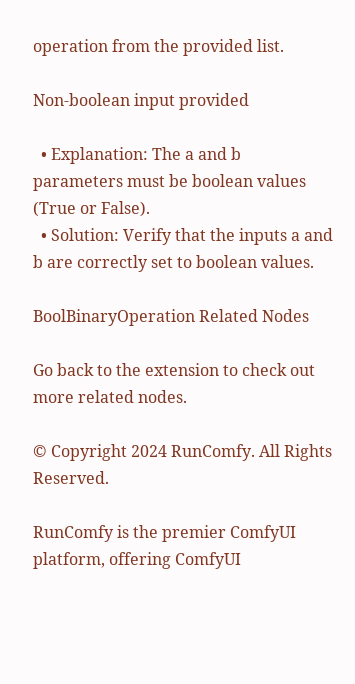operation from the provided list.

Non-boolean input provided

  • Explanation: The a and b parameters must be boolean values (True or False).
  • Solution: Verify that the inputs a and b are correctly set to boolean values.

BoolBinaryOperation Related Nodes

Go back to the extension to check out more related nodes.

© Copyright 2024 RunComfy. All Rights Reserved.

RunComfy is the premier ComfyUI platform, offering ComfyUI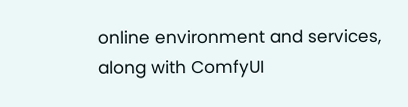online environment and services, along with ComfyUI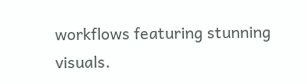workflows featuring stunning visuals.